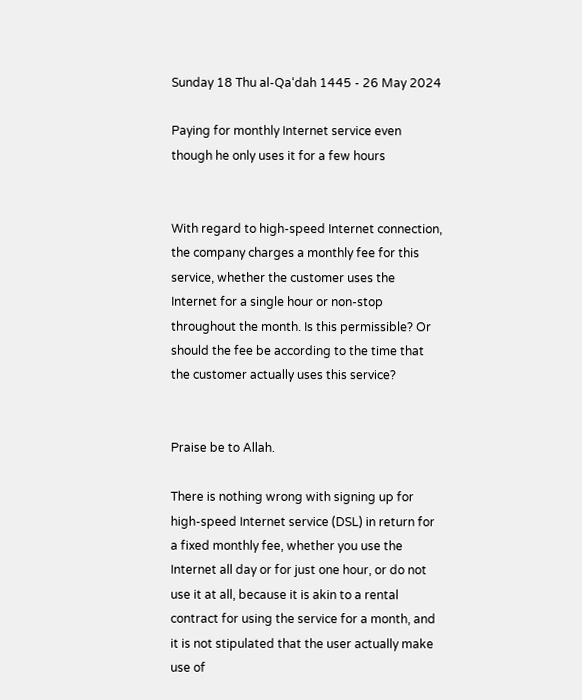Sunday 18 Thu al-Qa‘dah 1445 - 26 May 2024

Paying for monthly Internet service even though he only uses it for a few hours


With regard to high-speed Internet connection, the company charges a monthly fee for this service, whether the customer uses the Internet for a single hour or non-stop throughout the month. Is this permissible? Or should the fee be according to the time that the customer actually uses this service?


Praise be to Allah.

There is nothing wrong with signing up for high-speed Internet service (DSL) in return for a fixed monthly fee, whether you use the Internet all day or for just one hour, or do not use it at all, because it is akin to a rental contract for using the service for a month, and it is not stipulated that the user actually make use of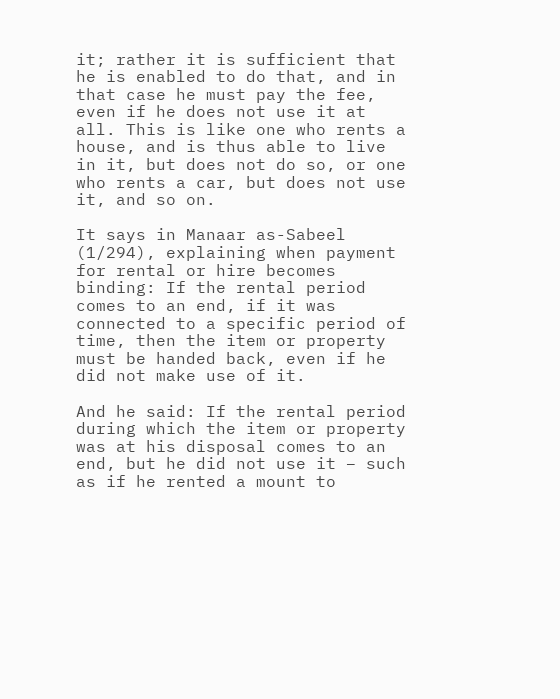it; rather it is sufficient that he is enabled to do that, and in that case he must pay the fee, even if he does not use it at all. This is like one who rents a house, and is thus able to live in it, but does not do so, or one who rents a car, but does not use it, and so on.

It says in Manaar as-Sabeel (1/294), explaining when payment for rental or hire becomes binding: If the rental period comes to an end, if it was connected to a specific period of time, then the item or property must be handed back, even if he did not make use of it.

And he said: If the rental period during which the item or property was at his disposal comes to an end, but he did not use it – such as if he rented a mount to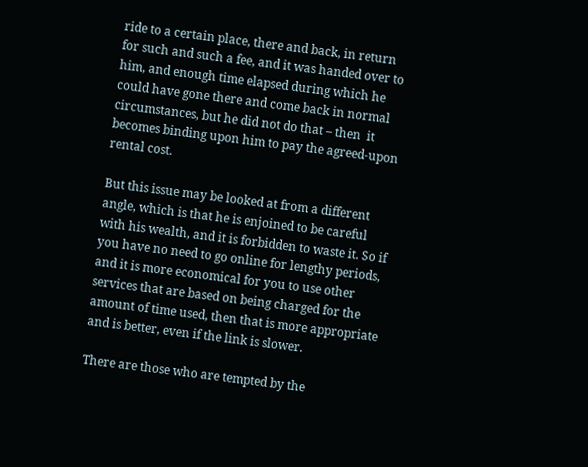ride to a certain place, there and back, in return for such and such a fee, and it was handed over to him, and enough time elapsed during which he could have gone there and come back in normal circumstances, but he did not do that – then  it becomes binding upon him to pay the agreed-upon rental cost.

But this issue may be looked at from a different angle, which is that he is enjoined to be careful with his wealth, and it is forbidden to waste it. So if you have no need to go online for lengthy periods, and it is more economical for you to use other services that are based on being charged for the amount of time used, then that is more appropriate and is better, even if the link is slower.

There are those who are tempted by the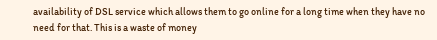availability of DSL service which allows them to go online for a long time when they have no need for that. This is a waste of money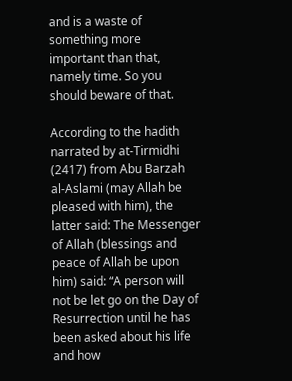and is a waste of something more important than that, namely time. So you should beware of that.

According to the hadith narrated by at-Tirmidhi (2417) from Abu Barzah al-Aslami (may Allah be pleased with him), the latter said: The Messenger of Allah (blessings and peace of Allah be upon him) said: “A person will not be let go on the Day of Resurrection until he has been asked about his life and how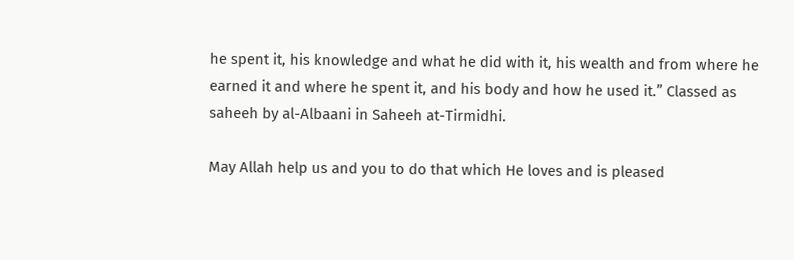he spent it, his knowledge and what he did with it, his wealth and from where he earned it and where he spent it, and his body and how he used it.” Classed as saheeh by al-Albaani in Saheeh at-Tirmidhi.

May Allah help us and you to do that which He loves and is pleased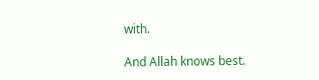with.

And Allah knows best.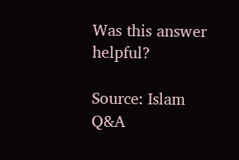Was this answer helpful?

Source: Islam Q&A